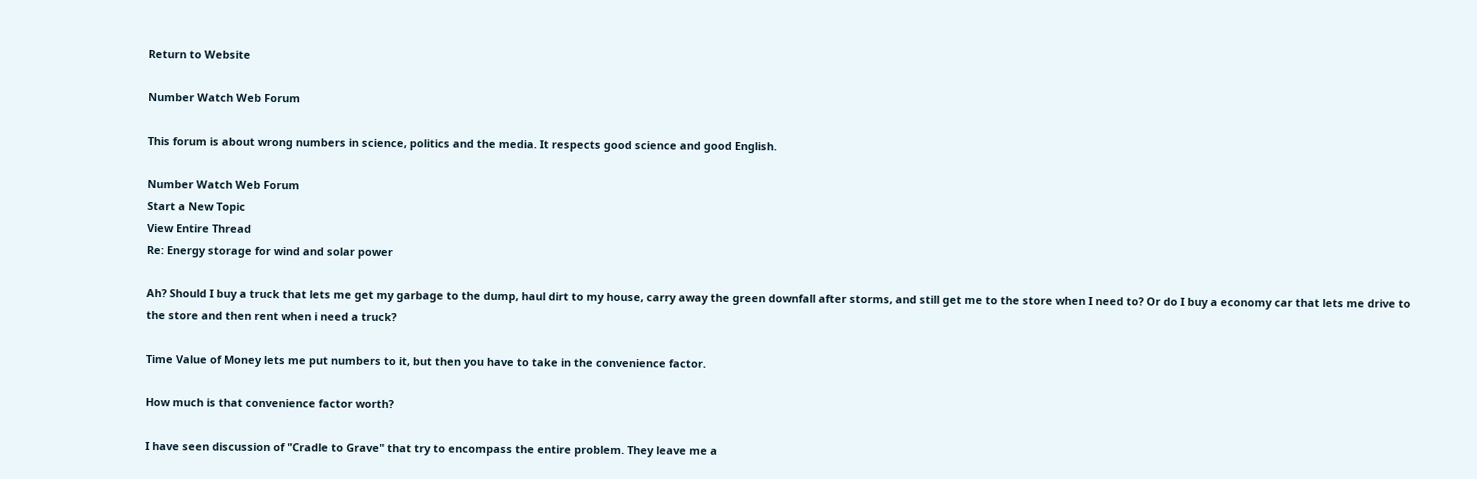Return to Website

Number Watch Web Forum

This forum is about wrong numbers in science, politics and the media. It respects good science and good English.

Number Watch Web Forum
Start a New Topic
View Entire Thread
Re: Energy storage for wind and solar power

Ah? Should I buy a truck that lets me get my garbage to the dump, haul dirt to my house, carry away the green downfall after storms, and still get me to the store when I need to? Or do I buy a economy car that lets me drive to the store and then rent when i need a truck?

Time Value of Money lets me put numbers to it, but then you have to take in the convenience factor.

How much is that convenience factor worth?

I have seen discussion of "Cradle to Grave" that try to encompass the entire problem. They leave me a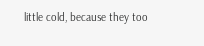little cold, because they too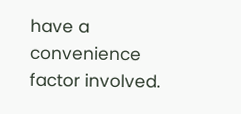have a convenience factor involved.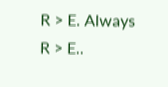R > E. Always R > E..